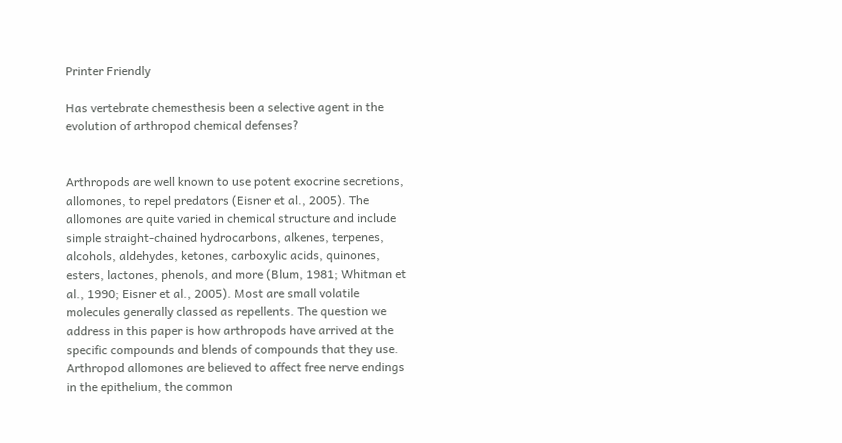Printer Friendly

Has vertebrate chemesthesis been a selective agent in the evolution of arthropod chemical defenses?


Arthropods are well known to use potent exocrine secretions, allomones, to repel predators (Eisner et al., 2005). The allomones are quite varied in chemical structure and include simple straight-chained hydrocarbons, alkenes, terpenes, alcohols, aldehydes, ketones, carboxylic acids, quinones, esters, lactones, phenols, and more (Blum, 1981; Whitman et al., 1990; Eisner et al., 2005). Most are small volatile molecules generally classed as repellents. The question we address in this paper is how arthropods have arrived at the specific compounds and blends of compounds that they use. Arthropod allomones are believed to affect free nerve endings in the epithelium, the common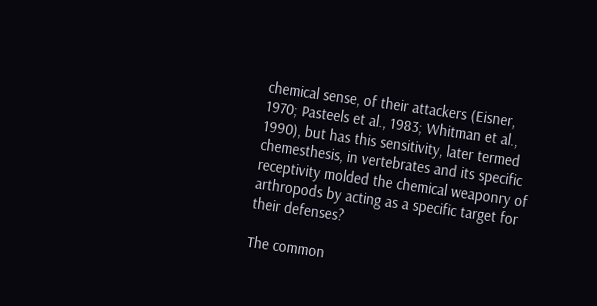chemical sense, of their attackers (Eisner, 1970; Pasteels et al., 1983; Whitman et al., 1990), but has this sensitivity, later termed chemesthesis, in vertebrates and its specific receptivity molded the chemical weaponry of arthropods by acting as a specific target for their defenses?

The common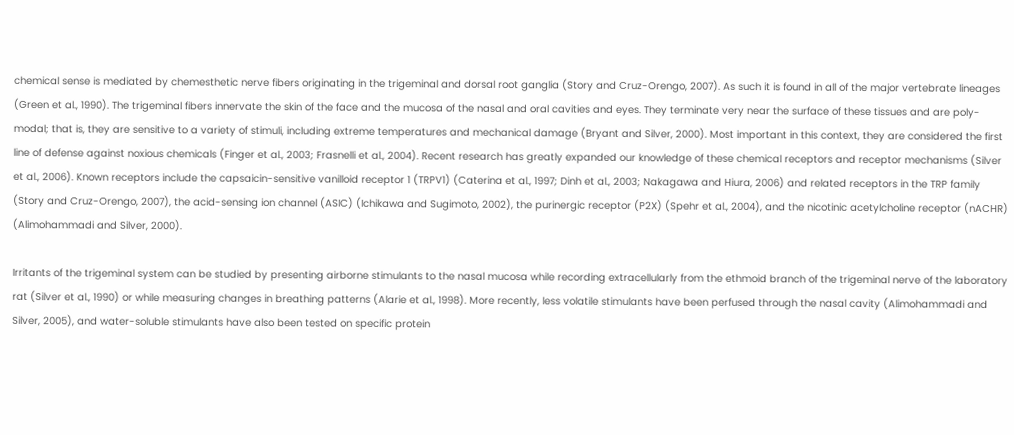chemical sense is mediated by chemesthetic nerve fibers originating in the trigeminal and dorsal root ganglia (Story and Cruz-Orengo, 2007). As such it is found in all of the major vertebrate lineages (Green et al., 1990). The trigeminal fibers innervate the skin of the face and the mucosa of the nasal and oral cavities and eyes. They terminate very near the surface of these tissues and are poly-modal; that is, they are sensitive to a variety of stimuli, including extreme temperatures and mechanical damage (Bryant and Silver, 2000). Most important in this context, they are considered the first line of defense against noxious chemicals (Finger et al., 2003; Frasnelli et al., 2004). Recent research has greatly expanded our knowledge of these chemical receptors and receptor mechanisms (Silver et al., 2006). Known receptors include the capsaicin-sensitive vanilloid receptor 1 (TRPV1) (Caterina et al., 1997; Dinh et al., 2003; Nakagawa and Hiura, 2006) and related receptors in the TRP family (Story and Cruz-Orengo, 2007), the acid-sensing ion channel (ASIC) (Ichikawa and Sugimoto, 2002), the purinergic receptor (P2X) (Spehr et al., 2004), and the nicotinic acetylcholine receptor (nACHR) (Alimohammadi and Silver, 2000).

Irritants of the trigeminal system can be studied by presenting airborne stimulants to the nasal mucosa while recording extracellularly from the ethmoid branch of the trigeminal nerve of the laboratory rat (Silver et al., 1990) or while measuring changes in breathing patterns (Alarie et al., 1998). More recently, less volatile stimulants have been perfused through the nasal cavity (Alimohammadi and Silver, 2005), and water-soluble stimulants have also been tested on specific protein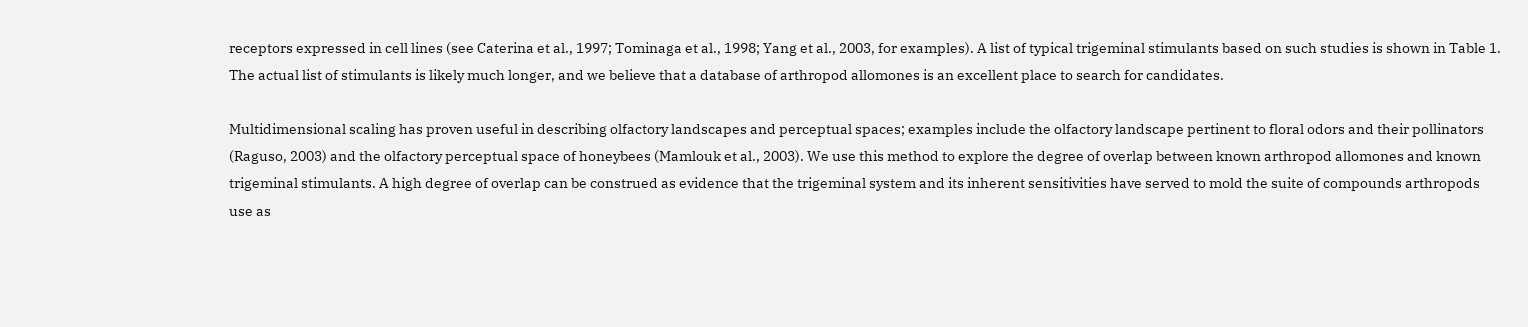receptors expressed in cell lines (see Caterina et al., 1997; Tominaga et al., 1998; Yang et al., 2003, for examples). A list of typical trigeminal stimulants based on such studies is shown in Table 1. The actual list of stimulants is likely much longer, and we believe that a database of arthropod allomones is an excellent place to search for candidates.

Multidimensional scaling has proven useful in describing olfactory landscapes and perceptual spaces; examples include the olfactory landscape pertinent to floral odors and their pollinators (Raguso, 2003) and the olfactory perceptual space of honeybees (Mamlouk et al., 2003). We use this method to explore the degree of overlap between known arthropod allomones and known trigeminal stimulants. A high degree of overlap can be construed as evidence that the trigeminal system and its inherent sensitivities have served to mold the suite of compounds arthropods use as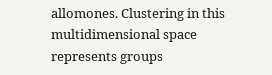allomones. Clustering in this multidimensional space represents groups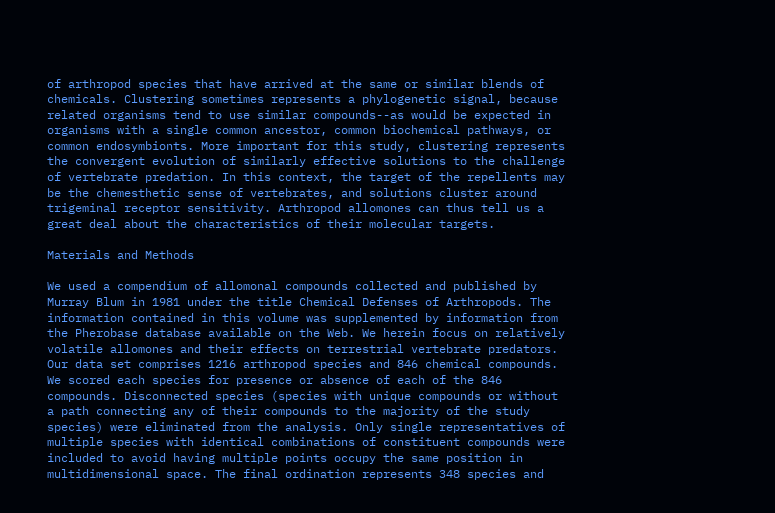of arthropod species that have arrived at the same or similar blends of chemicals. Clustering sometimes represents a phylogenetic signal, because related organisms tend to use similar compounds--as would be expected in organisms with a single common ancestor, common biochemical pathways, or common endosymbionts. More important for this study, clustering represents the convergent evolution of similarly effective solutions to the challenge of vertebrate predation. In this context, the target of the repellents may be the chemesthetic sense of vertebrates, and solutions cluster around trigeminal receptor sensitivity. Arthropod allomones can thus tell us a great deal about the characteristics of their molecular targets.

Materials and Methods

We used a compendium of allomonal compounds collected and published by Murray Blum in 1981 under the title Chemical Defenses of Arthropods. The information contained in this volume was supplemented by information from the Pherobase database available on the Web. We herein focus on relatively volatile allomones and their effects on terrestrial vertebrate predators. Our data set comprises 1216 arthropod species and 846 chemical compounds. We scored each species for presence or absence of each of the 846 compounds. Disconnected species (species with unique compounds or without a path connecting any of their compounds to the majority of the study species) were eliminated from the analysis. Only single representatives of multiple species with identical combinations of constituent compounds were included to avoid having multiple points occupy the same position in multidimensional space. The final ordination represents 348 species and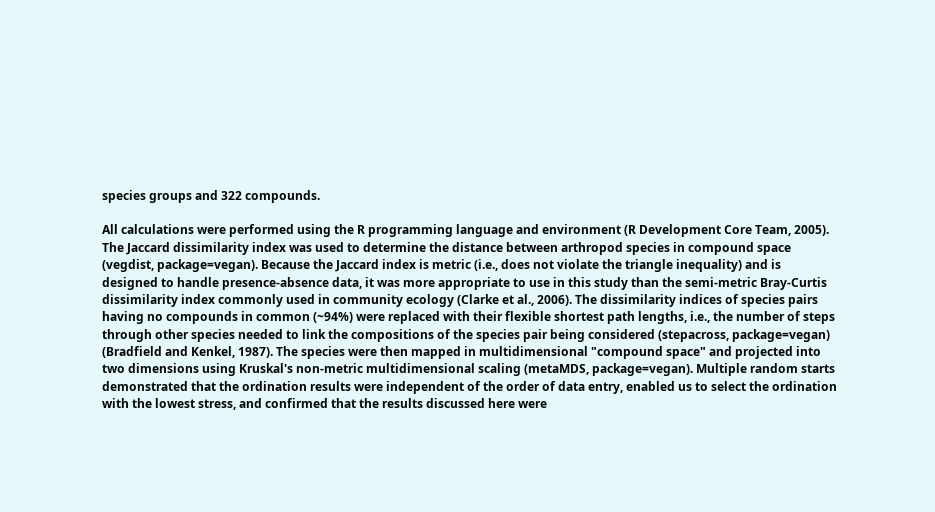species groups and 322 compounds.

All calculations were performed using the R programming language and environment (R Development Core Team, 2005). The Jaccard dissimilarity index was used to determine the distance between arthropod species in compound space (vegdist, package=vegan). Because the Jaccard index is metric (i.e., does not violate the triangle inequality) and is designed to handle presence-absence data, it was more appropriate to use in this study than the semi-metric Bray-Curtis dissimilarity index commonly used in community ecology (Clarke et al., 2006). The dissimilarity indices of species pairs having no compounds in common (~94%) were replaced with their flexible shortest path lengths, i.e., the number of steps through other species needed to link the compositions of the species pair being considered (stepacross, package=vegan) (Bradfield and Kenkel, 1987). The species were then mapped in multidimensional "compound space" and projected into two dimensions using Kruskal's non-metric multidimensional scaling (metaMDS, package=vegan). Multiple random starts demonstrated that the ordination results were independent of the order of data entry, enabled us to select the ordination with the lowest stress, and confirmed that the results discussed here were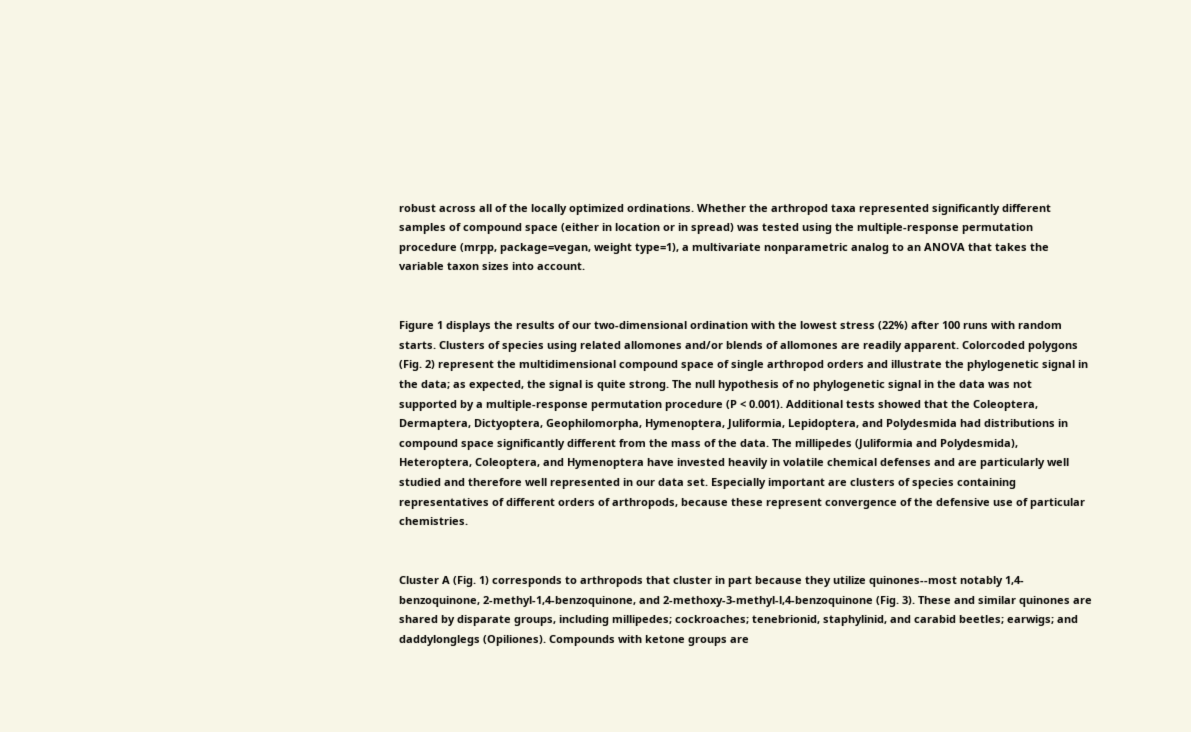robust across all of the locally optimized ordinations. Whether the arthropod taxa represented significantly different samples of compound space (either in location or in spread) was tested using the multiple-response permutation procedure (mrpp, package=vegan, weight type=1), a multivariate nonparametric analog to an ANOVA that takes the variable taxon sizes into account.


Figure 1 displays the results of our two-dimensional ordination with the lowest stress (22%) after 100 runs with random starts. Clusters of species using related allomones and/or blends of allomones are readily apparent. Colorcoded polygons (Fig. 2) represent the multidimensional compound space of single arthropod orders and illustrate the phylogenetic signal in the data; as expected, the signal is quite strong. The null hypothesis of no phylogenetic signal in the data was not supported by a multiple-response permutation procedure (P < 0.001). Additional tests showed that the Coleoptera, Dermaptera, Dictyoptera, Geophilomorpha, Hymenoptera, Juliformia, Lepidoptera, and Polydesmida had distributions in compound space significantly different from the mass of the data. The millipedes (Juliformia and Polydesmida), Heteroptera, Coleoptera, and Hymenoptera have invested heavily in volatile chemical defenses and are particularly well studied and therefore well represented in our data set. Especially important are clusters of species containing representatives of different orders of arthropods, because these represent convergence of the defensive use of particular chemistries.


Cluster A (Fig. 1) corresponds to arthropods that cluster in part because they utilize quinones--most notably 1,4-benzoquinone, 2-methyl-1,4-benzoquinone, and 2-methoxy-3-methyl-l,4-benzoquinone (Fig. 3). These and similar quinones are shared by disparate groups, including millipedes; cockroaches; tenebrionid, staphylinid, and carabid beetles; earwigs; and daddylonglegs (Opiliones). Compounds with ketone groups are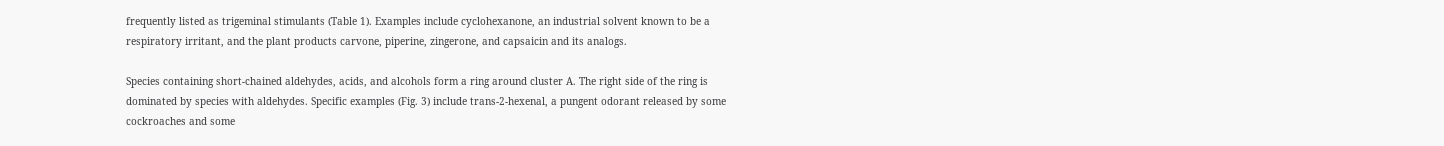frequently listed as trigeminal stimulants (Table 1). Examples include cyclohexanone, an industrial solvent known to be a respiratory irritant, and the plant products carvone, piperine, zingerone, and capsaicin and its analogs.

Species containing short-chained aldehydes, acids, and alcohols form a ring around cluster A. The right side of the ring is dominated by species with aldehydes. Specific examples (Fig. 3) include trans-2-hexenal, a pungent odorant released by some cockroaches and some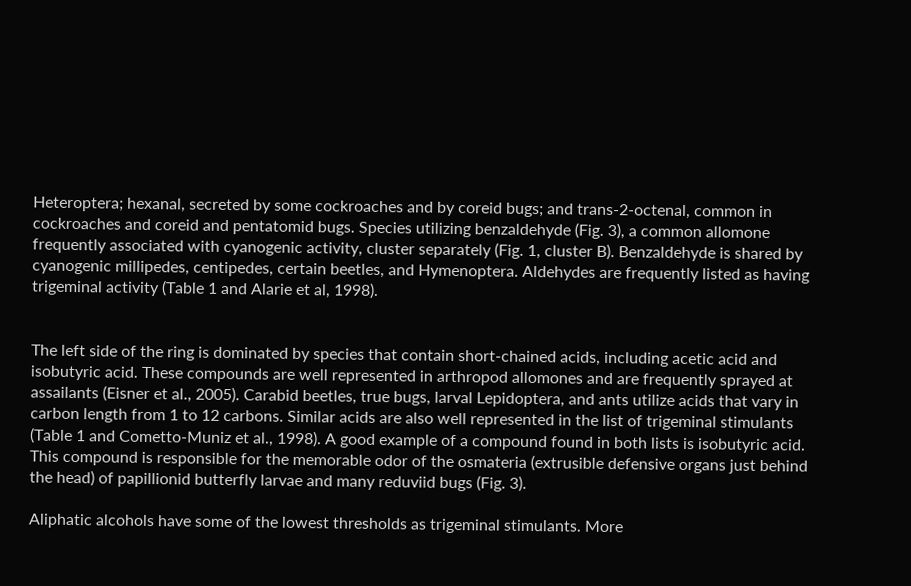Heteroptera; hexanal, secreted by some cockroaches and by coreid bugs; and trans-2-octenal, common in cockroaches and coreid and pentatomid bugs. Species utilizing benzaldehyde (Fig. 3), a common allomone frequently associated with cyanogenic activity, cluster separately (Fig. 1, cluster B). Benzaldehyde is shared by cyanogenic millipedes, centipedes, certain beetles, and Hymenoptera. Aldehydes are frequently listed as having trigeminal activity (Table 1 and Alarie et al, 1998).


The left side of the ring is dominated by species that contain short-chained acids, including acetic acid and isobutyric acid. These compounds are well represented in arthropod allomones and are frequently sprayed at assailants (Eisner et al., 2005). Carabid beetles, true bugs, larval Lepidoptera, and ants utilize acids that vary in carbon length from 1 to 12 carbons. Similar acids are also well represented in the list of trigeminal stimulants (Table 1 and Cometto-Muniz et al., 1998). A good example of a compound found in both lists is isobutyric acid. This compound is responsible for the memorable odor of the osmateria (extrusible defensive organs just behind the head) of papillionid butterfly larvae and many reduviid bugs (Fig. 3).

Aliphatic alcohols have some of the lowest thresholds as trigeminal stimulants. More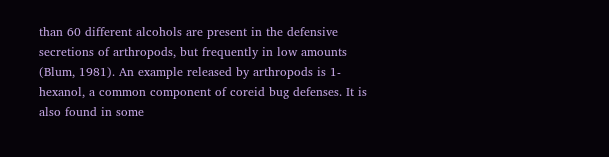than 60 different alcohols are present in the defensive secretions of arthropods, but frequently in low amounts (Blum, 1981). An example released by arthropods is 1-hexanol, a common component of coreid bug defenses. It is also found in some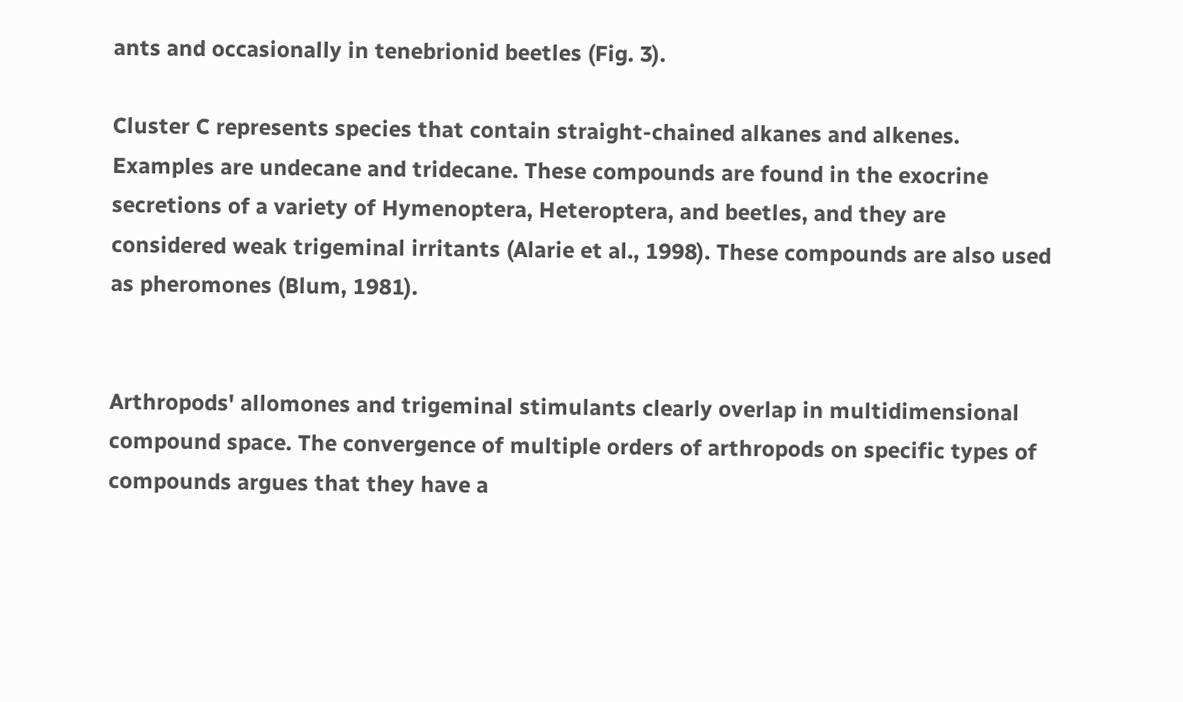ants and occasionally in tenebrionid beetles (Fig. 3).

Cluster C represents species that contain straight-chained alkanes and alkenes. Examples are undecane and tridecane. These compounds are found in the exocrine secretions of a variety of Hymenoptera, Heteroptera, and beetles, and they are considered weak trigeminal irritants (Alarie et al., 1998). These compounds are also used as pheromones (Blum, 1981).


Arthropods' allomones and trigeminal stimulants clearly overlap in multidimensional compound space. The convergence of multiple orders of arthropods on specific types of compounds argues that they have a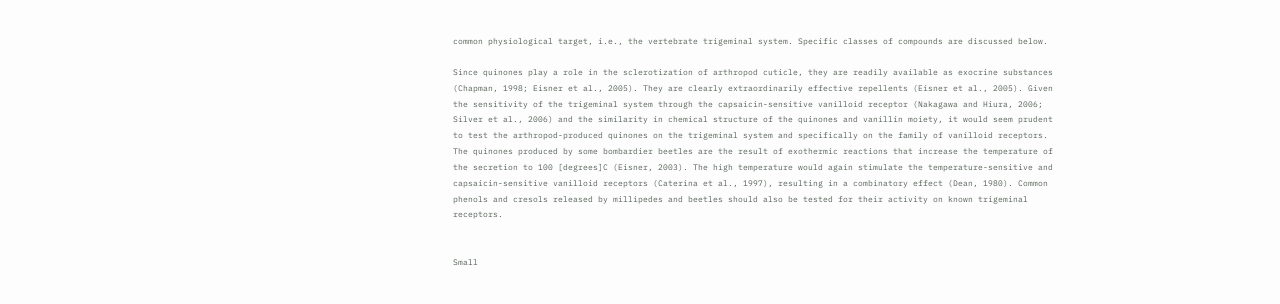common physiological target, i.e., the vertebrate trigeminal system. Specific classes of compounds are discussed below.

Since quinones play a role in the sclerotization of arthropod cuticle, they are readily available as exocrine substances (Chapman, 1998; Eisner et al., 2005). They are clearly extraordinarily effective repellents (Eisner et al., 2005). Given the sensitivity of the trigeminal system through the capsaicin-sensitive vanilloid receptor (Nakagawa and Hiura, 2006; Silver et al., 2006) and the similarity in chemical structure of the quinones and vanillin moiety, it would seem prudent to test the arthropod-produced quinones on the trigeminal system and specifically on the family of vanilloid receptors. The quinones produced by some bombardier beetles are the result of exothermic reactions that increase the temperature of the secretion to 100 [degrees]C (Eisner, 2003). The high temperature would again stimulate the temperature-sensitive and capsaicin-sensitive vanilloid receptors (Caterina et al., 1997), resulting in a combinatory effect (Dean, 1980). Common phenols and cresols released by millipedes and beetles should also be tested for their activity on known trigeminal receptors.


Small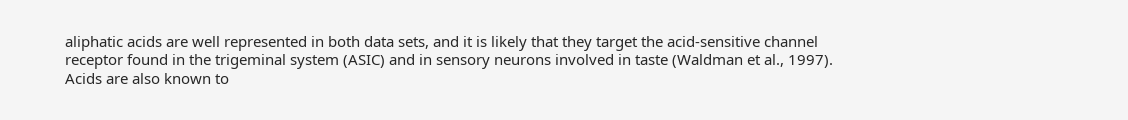aliphatic acids are well represented in both data sets, and it is likely that they target the acid-sensitive channel receptor found in the trigeminal system (ASIC) and in sensory neurons involved in taste (Waldman et al., 1997). Acids are also known to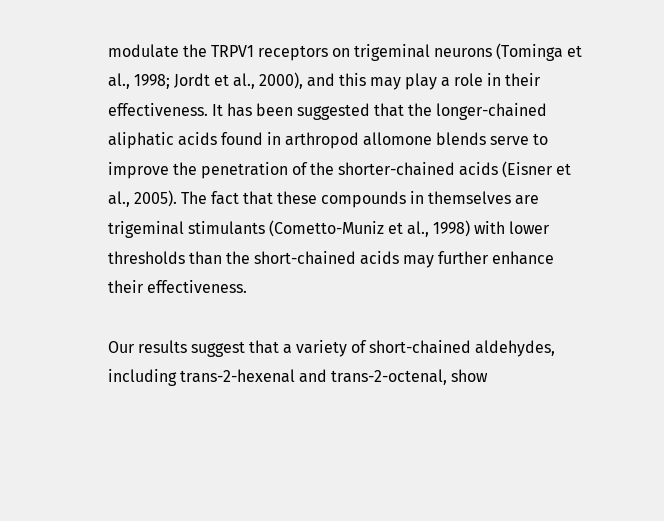modulate the TRPV1 receptors on trigeminal neurons (Tominga et al., 1998; Jordt et al., 2000), and this may play a role in their effectiveness. It has been suggested that the longer-chained aliphatic acids found in arthropod allomone blends serve to improve the penetration of the shorter-chained acids (Eisner et al., 2005). The fact that these compounds in themselves are trigeminal stimulants (Cometto-Muniz et al., 1998) with lower thresholds than the short-chained acids may further enhance their effectiveness.

Our results suggest that a variety of short-chained aldehydes, including trans-2-hexenal and trans-2-octenal, show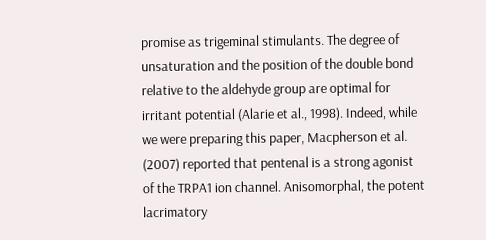promise as trigeminal stimulants. The degree of unsaturation and the position of the double bond relative to the aldehyde group are optimal for irritant potential (Alarie et al., 1998). Indeed, while we were preparing this paper, Macpherson et al. (2007) reported that pentenal is a strong agonist of the TRPA1 ion channel. Anisomorphal, the potent lacrimatory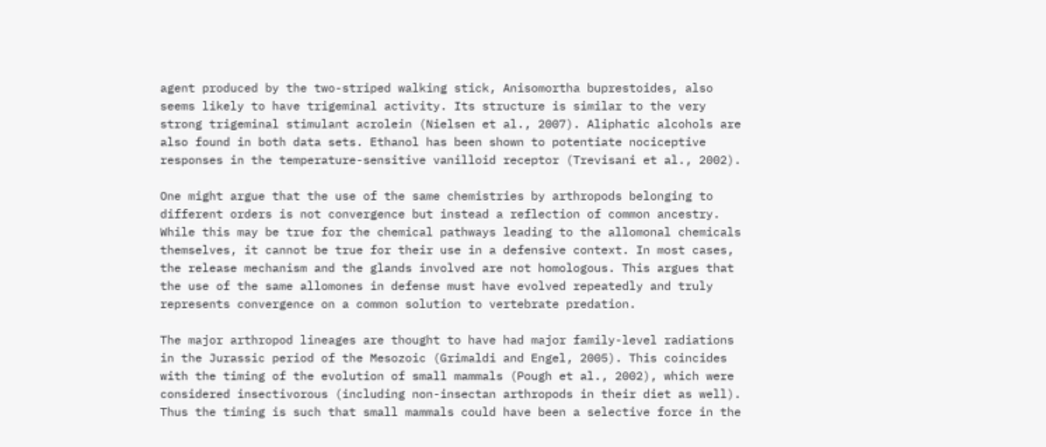agent produced by the two-striped walking stick, Anisomortha buprestoides, also seems likely to have trigeminal activity. Its structure is similar to the very strong trigeminal stimulant acrolein (Nielsen et al., 2007). Aliphatic alcohols are also found in both data sets. Ethanol has been shown to potentiate nociceptive responses in the temperature-sensitive vanilloid receptor (Trevisani et al., 2002).

One might argue that the use of the same chemistries by arthropods belonging to different orders is not convergence but instead a reflection of common ancestry. While this may be true for the chemical pathways leading to the allomonal chemicals themselves, it cannot be true for their use in a defensive context. In most cases, the release mechanism and the glands involved are not homologous. This argues that the use of the same allomones in defense must have evolved repeatedly and truly represents convergence on a common solution to vertebrate predation.

The major arthropod lineages are thought to have had major family-level radiations in the Jurassic period of the Mesozoic (Grimaldi and Engel, 2005). This coincides with the timing of the evolution of small mammals (Pough et al., 2002), which were considered insectivorous (including non-insectan arthropods in their diet as well). Thus the timing is such that small mammals could have been a selective force in the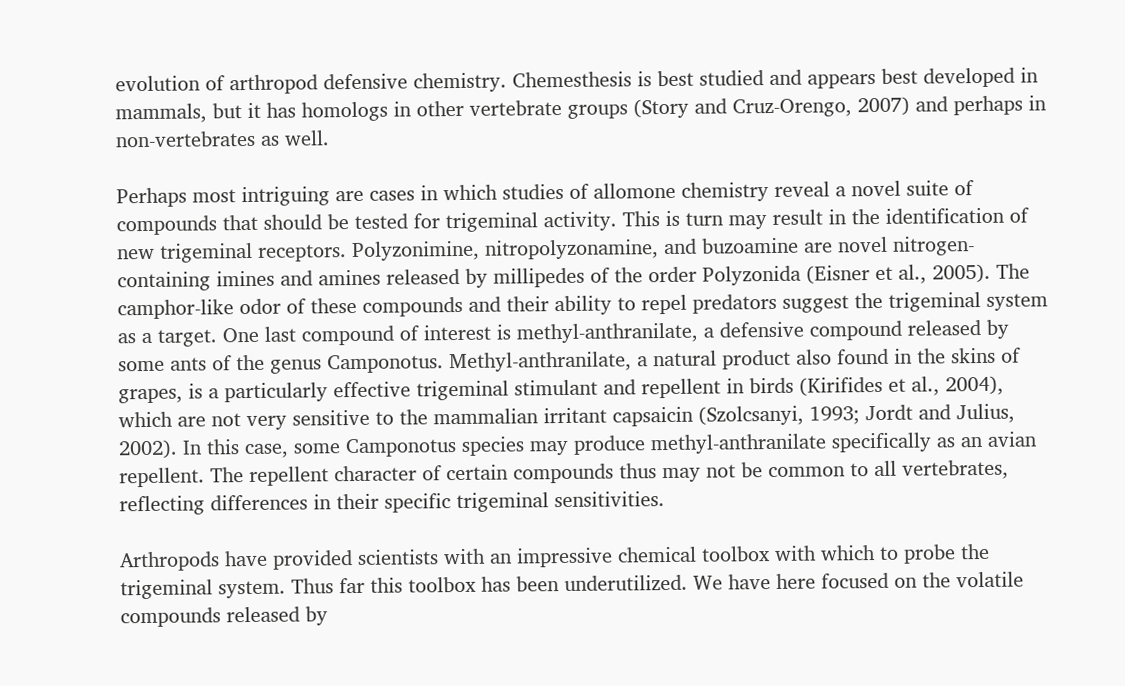evolution of arthropod defensive chemistry. Chemesthesis is best studied and appears best developed in mammals, but it has homologs in other vertebrate groups (Story and Cruz-Orengo, 2007) and perhaps in non-vertebrates as well.

Perhaps most intriguing are cases in which studies of allomone chemistry reveal a novel suite of compounds that should be tested for trigeminal activity. This is turn may result in the identification of new trigeminal receptors. Polyzonimine, nitropolyzonamine, and buzoamine are novel nitrogen-containing imines and amines released by millipedes of the order Polyzonida (Eisner et al., 2005). The camphor-like odor of these compounds and their ability to repel predators suggest the trigeminal system as a target. One last compound of interest is methyl-anthranilate, a defensive compound released by some ants of the genus Camponotus. Methyl-anthranilate, a natural product also found in the skins of grapes, is a particularly effective trigeminal stimulant and repellent in birds (Kirifides et al., 2004), which are not very sensitive to the mammalian irritant capsaicin (Szolcsanyi, 1993; Jordt and Julius, 2002). In this case, some Camponotus species may produce methyl-anthranilate specifically as an avian repellent. The repellent character of certain compounds thus may not be common to all vertebrates, reflecting differences in their specific trigeminal sensitivities.

Arthropods have provided scientists with an impressive chemical toolbox with which to probe the trigeminal system. Thus far this toolbox has been underutilized. We have here focused on the volatile compounds released by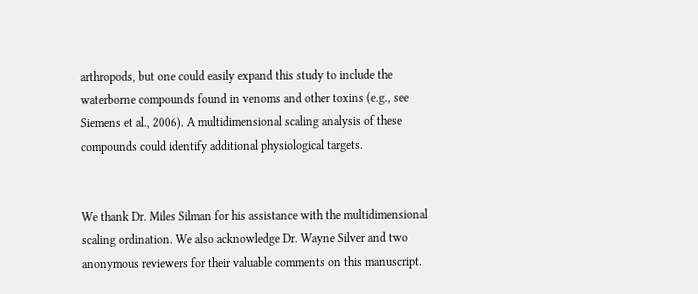arthropods, but one could easily expand this study to include the waterborne compounds found in venoms and other toxins (e.g., see Siemens et al., 2006). A multidimensional scaling analysis of these compounds could identify additional physiological targets.


We thank Dr. Miles Silman for his assistance with the multidimensional scaling ordination. We also acknowledge Dr. Wayne Silver and two anonymous reviewers for their valuable comments on this manuscript.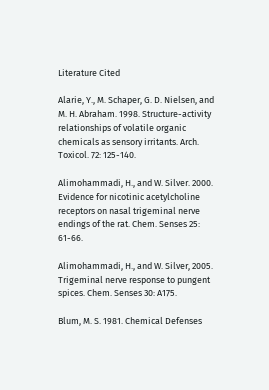Literature Cited

Alarie, Y., M. Schaper, G. D. Nielsen, and M. H. Abraham. 1998. Structure-activity relationships of volatile organic chemicals as sensory irritants. Arch. Toxicol. 72: 125-140.

Alimohammadi, H., and W. Silver. 2000. Evidence for nicotinic acetylcholine receptors on nasal trigeminal nerve endings of the rat. Chem. Senses 25: 61-66.

Alimohammadi, H., and W. Silver, 2005. Trigeminal nerve response to pungent spices. Chem. Senses 30: A175.

Blum, M. S. 1981. Chemical Defenses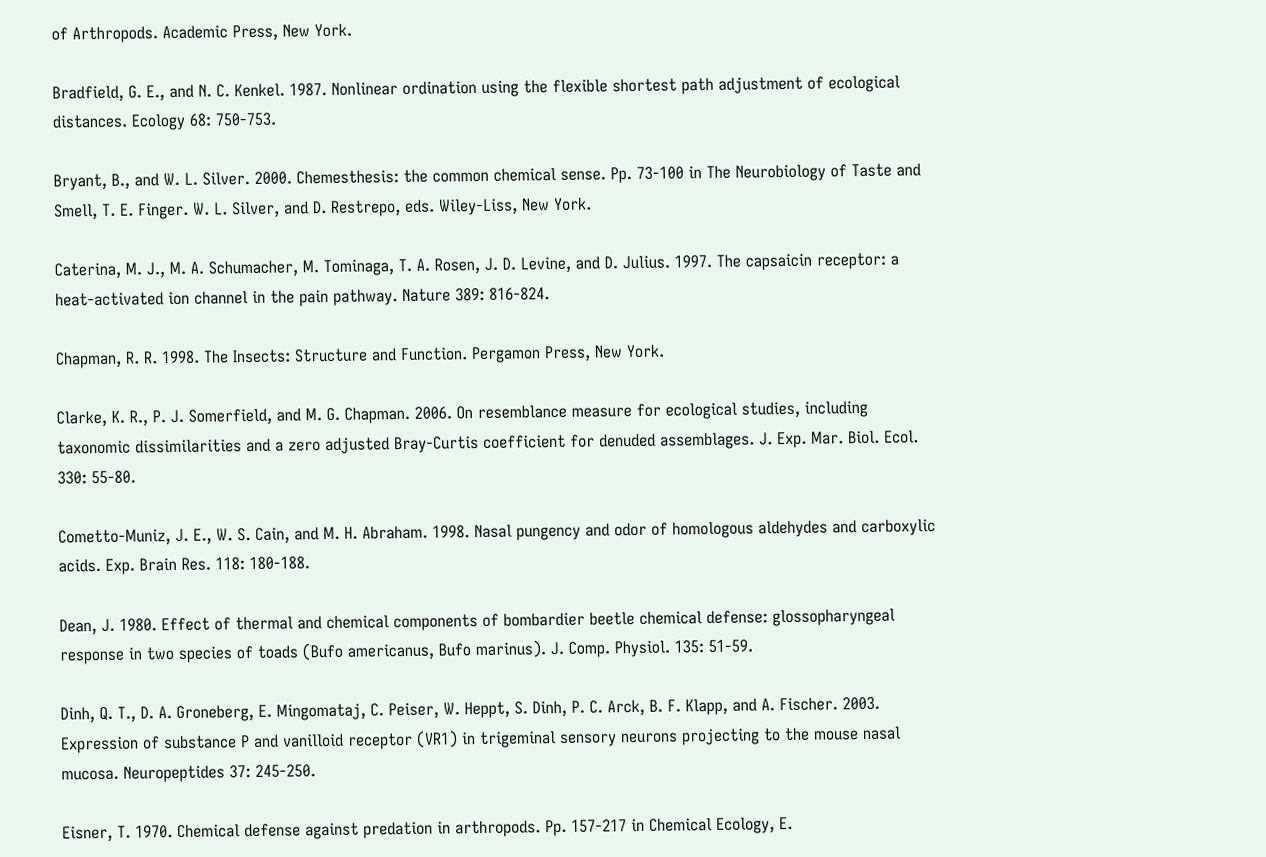of Arthropods. Academic Press, New York.

Bradfield, G. E., and N. C. Kenkel. 1987. Nonlinear ordination using the flexible shortest path adjustment of ecological distances. Ecology 68: 750-753.

Bryant, B., and W. L. Silver. 2000. Chemesthesis: the common chemical sense. Pp. 73-100 in The Neurobiology of Taste and Smell, T. E. Finger. W. L. Silver, and D. Restrepo, eds. Wiley-Liss, New York.

Caterina, M. J., M. A. Schumacher, M. Tominaga, T. A. Rosen, J. D. Levine, and D. Julius. 1997. The capsaicin receptor: a heat-activated ion channel in the pain pathway. Nature 389: 816-824.

Chapman, R. R. 1998. The Insects: Structure and Function. Pergamon Press, New York.

Clarke, K. R., P. J. Somerfield, and M. G. Chapman. 2006. On resemblance measure for ecological studies, including taxonomic dissimilarities and a zero adjusted Bray-Curtis coefficient for denuded assemblages. J. Exp. Mar. Biol. Ecol. 330: 55-80.

Cometto-Muniz, J. E., W. S. Cain, and M. H. Abraham. 1998. Nasal pungency and odor of homologous aldehydes and carboxylic acids. Exp. Brain Res. 118: 180-188.

Dean, J. 1980. Effect of thermal and chemical components of bombardier beetle chemical defense: glossopharyngeal response in two species of toads (Bufo americanus, Bufo marinus). J. Comp. Physiol. 135: 51-59.

Dinh, Q. T., D. A. Groneberg, E. Mingomataj, C. Peiser, W. Heppt, S. Dinh, P. C. Arck, B. F. Klapp, and A. Fischer. 2003. Expression of substance P and vanilloid receptor (VR1) in trigeminal sensory neurons projecting to the mouse nasal mucosa. Neuropeptides 37: 245-250.

Eisner, T. 1970. Chemical defense against predation in arthropods. Pp. 157-217 in Chemical Ecology, E.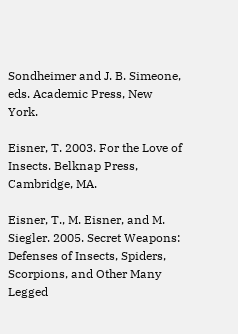Sondheimer and J. B. Simeone, eds. Academic Press, New York.

Eisner, T. 2003. For the Love of Insects. Belknap Press, Cambridge, MA.

Eisner, T., M. Eisner, and M. Siegler. 2005. Secret Weapons: Defenses of Insects, Spiders, Scorpions, and Other Many Legged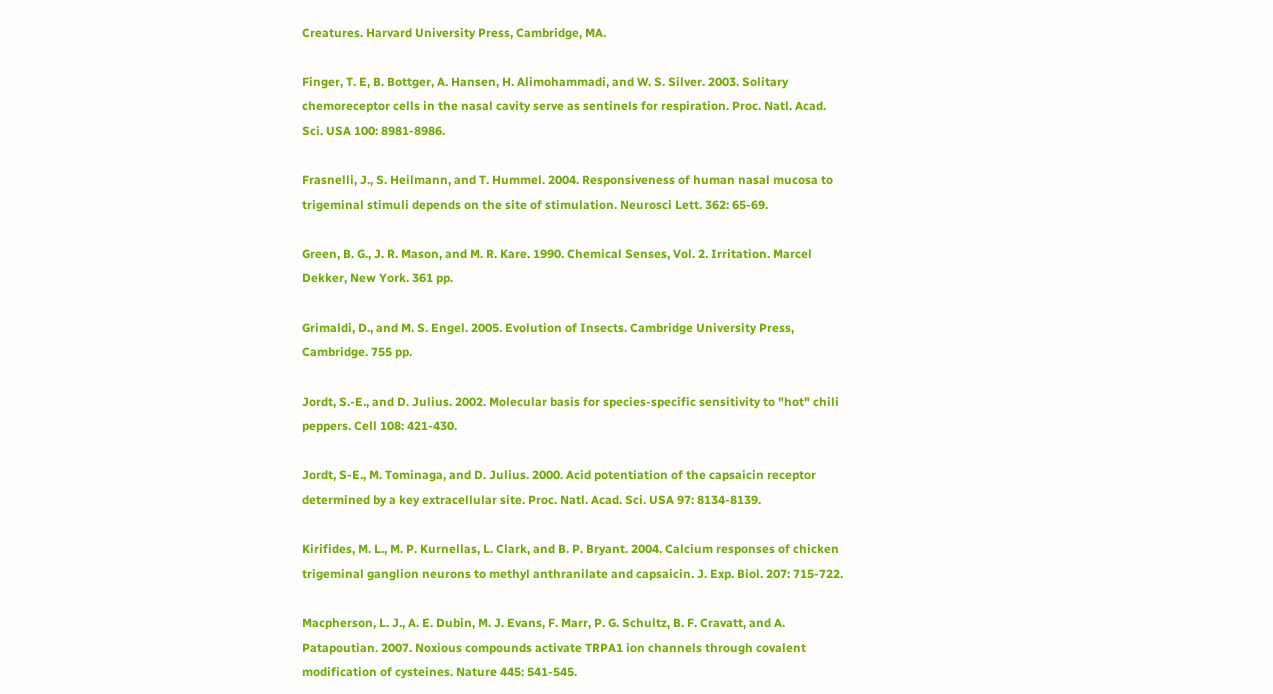Creatures. Harvard University Press, Cambridge, MA.

Finger, T. E, B. Bottger, A. Hansen, H. Alimohammadi, and W. S. Silver. 2003. Solitary chemoreceptor cells in the nasal cavity serve as sentinels for respiration. Proc. Natl. Acad. Sci. USA 100: 8981-8986.

Frasnelli, J., S. Heilmann, and T. Hummel. 2004. Responsiveness of human nasal mucosa to trigeminal stimuli depends on the site of stimulation. Neurosci Lett. 362: 65-69.

Green, B. G., J. R. Mason, and M. R. Kare. 1990. Chemical Senses, Vol. 2. Irritation. Marcel Dekker, New York. 361 pp.

Grimaldi, D., and M. S. Engel. 2005. Evolution of Insects. Cambridge University Press, Cambridge. 755 pp.

Jordt, S.-E., and D. Julius. 2002. Molecular basis for species-specific sensitivity to "hot" chili peppers. Cell 108: 421-430.

Jordt, S-E., M. Tominaga, and D. Julius. 2000. Acid potentiation of the capsaicin receptor determined by a key extracellular site. Proc. Natl. Acad. Sci. USA 97: 8134-8139.

Kirifides, M. L., M. P. Kurnellas, L. Clark, and B. P. Bryant. 2004. Calcium responses of chicken trigeminal ganglion neurons to methyl anthranilate and capsaicin. J. Exp. Biol. 207: 715-722.

Macpherson, L. J., A. E. Dubin, M. J. Evans, F. Marr, P. G. Schultz, B. F. Cravatt, and A. Patapoutian. 2007. Noxious compounds activate TRPA1 ion channels through covalent modification of cysteines. Nature 445: 541-545.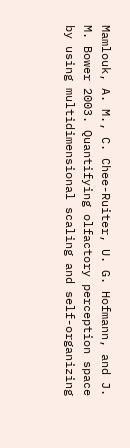Mamlouk, A. M., C. Chee-Ruiter, U. G. Hofmann, and J. M. Bower 2003. Quantifying olfactory perception space by using multidimensional scaling and self-organizing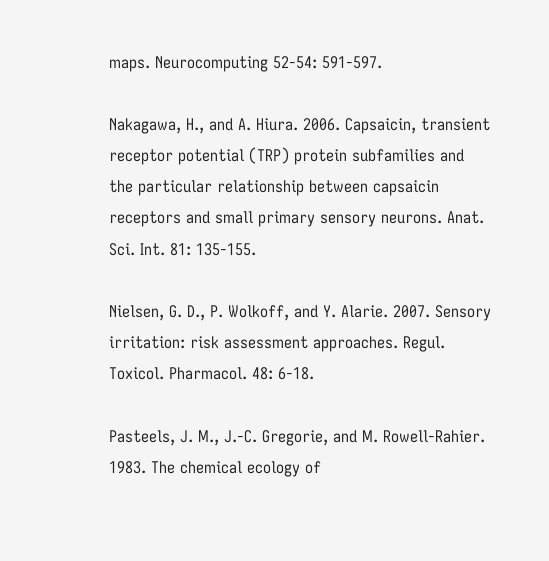maps. Neurocomputing 52-54: 591-597.

Nakagawa, H., and A. Hiura. 2006. Capsaicin, transient receptor potential (TRP) protein subfamilies and the particular relationship between capsaicin receptors and small primary sensory neurons. Anat. Sci. Int. 81: 135-155.

Nielsen, G. D., P. Wolkoff, and Y. Alarie. 2007. Sensory irritation: risk assessment approaches. Regul. Toxicol. Pharmacol. 48: 6-18.

Pasteels, J. M., J.-C. Gregorie, and M. Rowell-Rahier. 1983. The chemical ecology of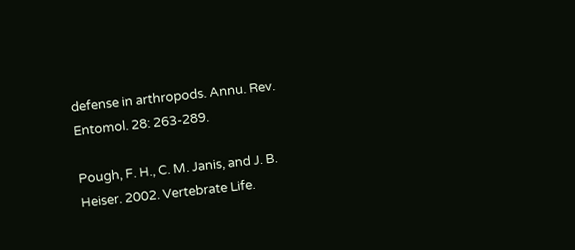defense in arthropods. Annu. Rev. Entomol. 28: 263-289.

Pough, F. H., C. M. Janis, and J. B. Heiser. 2002. Vertebrate Life.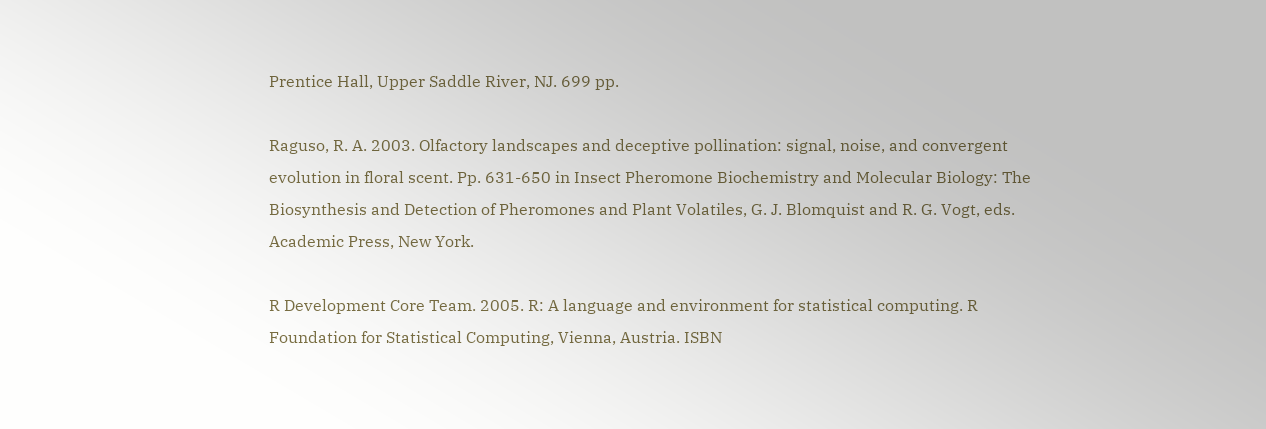Prentice Hall, Upper Saddle River, NJ. 699 pp.

Raguso, R. A. 2003. Olfactory landscapes and deceptive pollination: signal, noise, and convergent evolution in floral scent. Pp. 631-650 in Insect Pheromone Biochemistry and Molecular Biology: The Biosynthesis and Detection of Pheromones and Plant Volatiles, G. J. Blomquist and R. G. Vogt, eds. Academic Press, New York.

R Development Core Team. 2005. R: A language and environment for statistical computing. R Foundation for Statistical Computing, Vienna, Austria. ISBN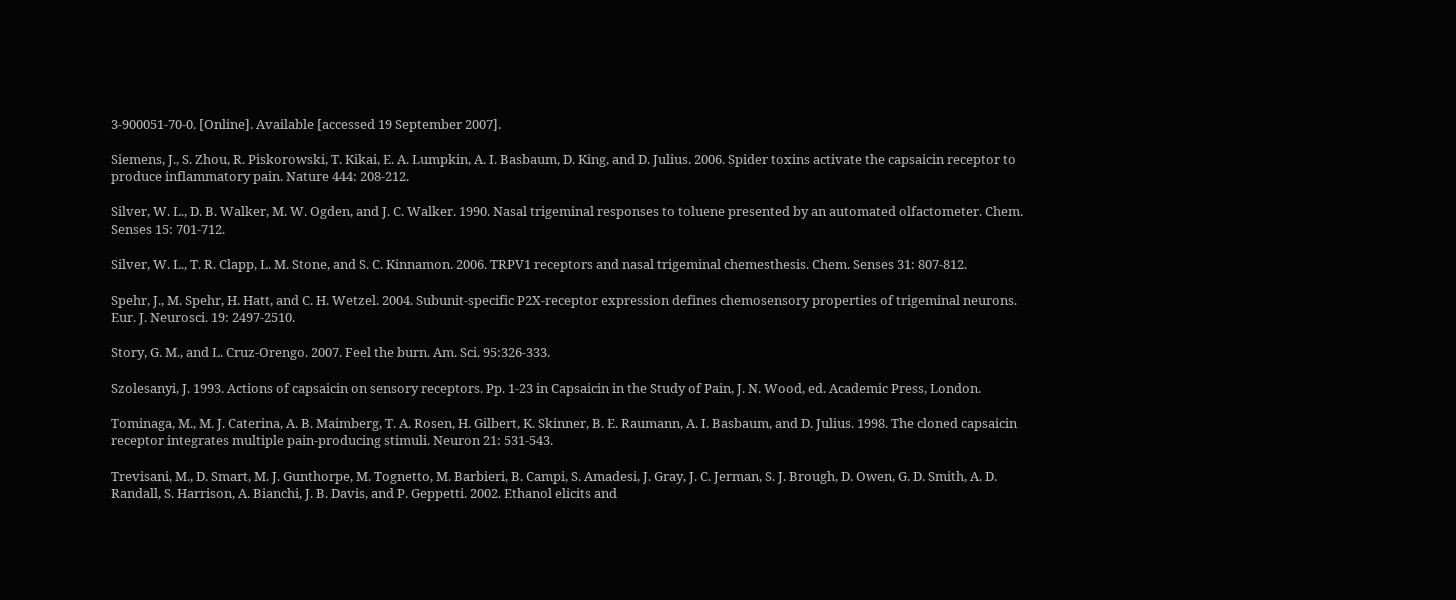3-900051-70-0. [Online]. Available [accessed 19 September 2007].

Siemens, J., S. Zhou, R. Piskorowski, T. Kikai, E. A. Lumpkin, A. I. Basbaum, D. King, and D. Julius. 2006. Spider toxins activate the capsaicin receptor to produce inflammatory pain. Nature 444: 208-212.

Silver, W. L., D. B. Walker, M. W. Ogden, and J. C. Walker. 1990. Nasal trigeminal responses to toluene presented by an automated olfactometer. Chem. Senses 15: 701-712.

Silver, W. L., T. R. Clapp, L. M. Stone, and S. C. Kinnamon. 2006. TRPV1 receptors and nasal trigeminal chemesthesis. Chem. Senses 31: 807-812.

Spehr, J., M. Spehr, H. Hatt, and C. H. Wetzel. 2004. Subunit-specific P2X-receptor expression defines chemosensory properties of trigeminal neurons. Eur. J. Neurosci. 19: 2497-2510.

Story, G. M., and L. Cruz-Orengo. 2007. Feel the burn. Am. Sci. 95:326-333.

Szolesanyi, J. 1993. Actions of capsaicin on sensory receptors. Pp. 1-23 in Capsaicin in the Study of Pain, J. N. Wood, ed. Academic Press, London.

Tominaga, M., M. J. Caterina, A. B. Maimberg, T. A. Rosen, H. Gilbert, K. Skinner, B. E. Raumann, A. I. Basbaum, and D. Julius. 1998. The cloned capsaicin receptor integrates multiple pain-producing stimuli. Neuron 21: 531-543.

Trevisani, M., D. Smart, M. J. Gunthorpe, M. Tognetto, M. Barbieri, B. Campi, S. Amadesi, J. Gray, J. C. Jerman, S. J. Brough, D. Owen, G. D. Smith, A. D. Randall, S. Harrison, A. Bianchi, J. B. Davis, and P. Geppetti. 2002. Ethanol elicits and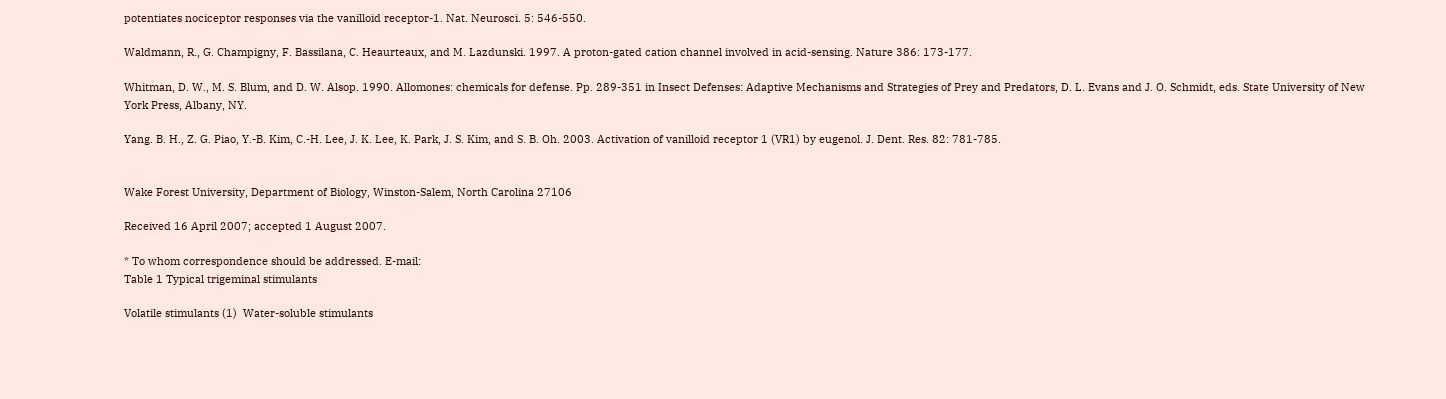potentiates nociceptor responses via the vanilloid receptor-1. Nat. Neurosci. 5: 546-550.

Waldmann, R., G. Champigny, F. Bassilana, C. Heaurteaux, and M. Lazdunski. 1997. A proton-gated cation channel involved in acid-sensing. Nature 386: 173-177.

Whitman, D. W., M. S. Blum, and D. W. Alsop. 1990. Allomones: chemicals for defense. Pp. 289-351 in Insect Defenses: Adaptive Mechanisms and Strategies of Prey and Predators, D. L. Evans and J. O. Schmidt, eds. State University of New York Press, Albany, NY.

Yang. B. H., Z. G. Piao, Y.-B. Kim, C.-H. Lee, J. K. Lee, K. Park, J. S. Kim, and S. B. Oh. 2003. Activation of vanilloid receptor 1 (VR1) by eugenol. J. Dent. Res. 82: 781-785.


Wake Forest University, Department of Biology, Winston-Salem, North Carolina 27106

Received 16 April 2007; accepted 1 August 2007.

* To whom correspondence should be addressed. E-mail:
Table 1 Typical trigeminal stimulants

Volatile stimulants (1)  Water-soluble stimulants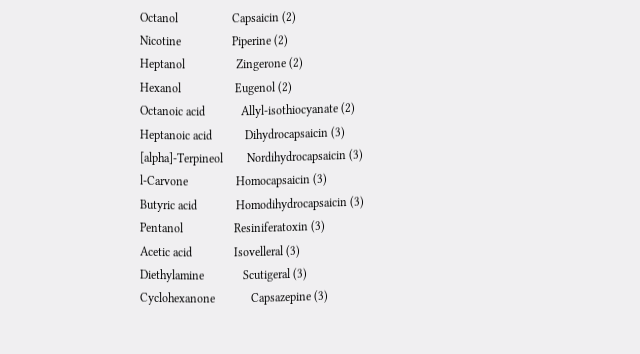Octanol                  Capsaicin (2)
Nicotine                 Piperine (2)
Heptanol                 Zingerone (2)
Hexanol                  Eugenol (2)
Octanoic acid            Allyl-isothiocyanate (2)
Heptanoic acid           Dihydrocapsaicin (3)
[alpha]-Terpineol        Nordihydrocapsaicin (3)
l-Carvone                Homocapsaicin (3)
Butyric acid             Homodihydrocapsaicin (3)
Pentanol                 Resiniferatoxin (3)
Acetic acid              Isovelleral (3)
Diethylamine             Scutigeral (3)
Cyclohexanone            Capsazepine (3)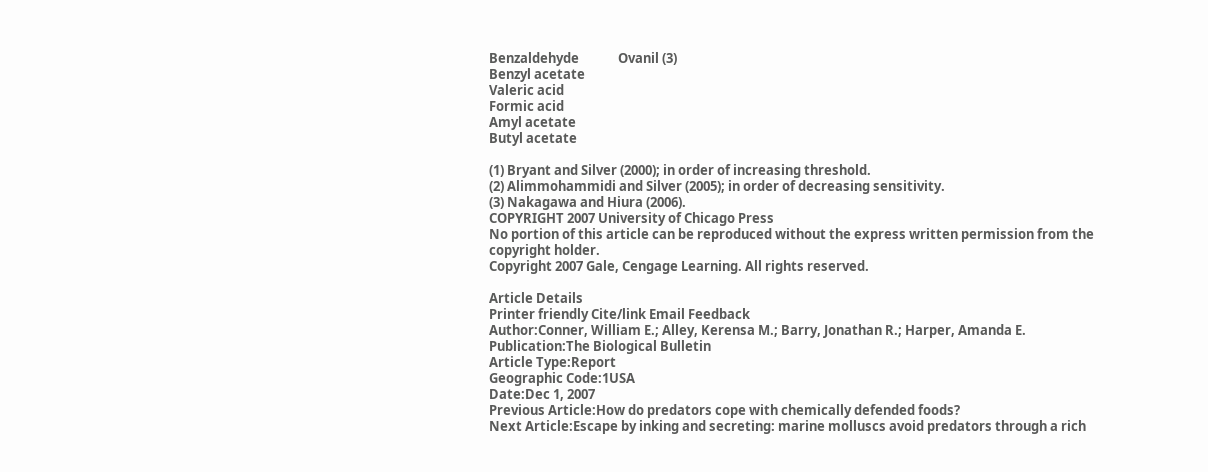Benzaldehyde             Ovanil (3)
Benzyl acetate
Valeric acid
Formic acid
Amyl acetate
Butyl acetate

(1) Bryant and Silver (2000); in order of increasing threshold.
(2) Alimmohammidi and Silver (2005); in order of decreasing sensitivity.
(3) Nakagawa and Hiura (2006).
COPYRIGHT 2007 University of Chicago Press
No portion of this article can be reproduced without the express written permission from the copyright holder.
Copyright 2007 Gale, Cengage Learning. All rights reserved.

Article Details
Printer friendly Cite/link Email Feedback
Author:Conner, William E.; Alley, Kerensa M.; Barry, Jonathan R.; Harper, Amanda E.
Publication:The Biological Bulletin
Article Type:Report
Geographic Code:1USA
Date:Dec 1, 2007
Previous Article:How do predators cope with chemically defended foods?
Next Article:Escape by inking and secreting: marine molluscs avoid predators through a rich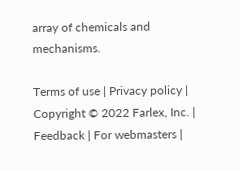array of chemicals and mechanisms.

Terms of use | Privacy policy | Copyright © 2022 Farlex, Inc. | Feedback | For webmasters |